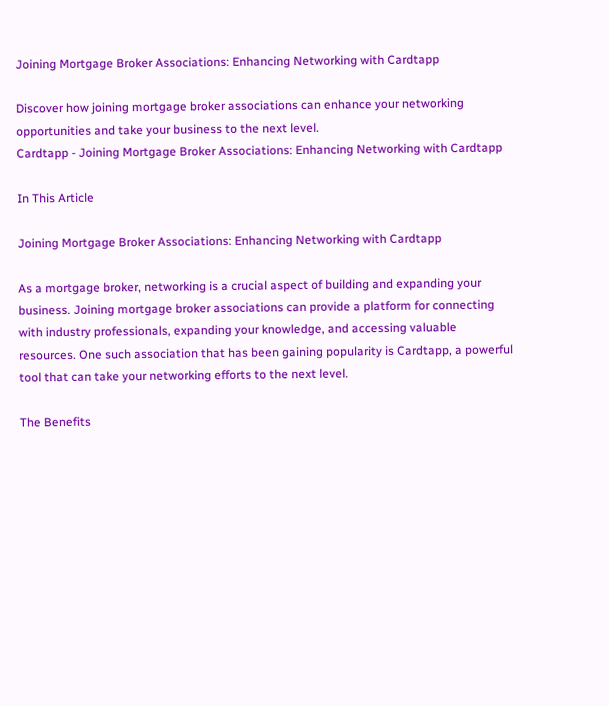Joining Mortgage Broker Associations: Enhancing Networking with Cardtapp

Discover how joining mortgage broker associations can enhance your networking opportunities and take your business to the next level.
Cardtapp - Joining Mortgage Broker Associations: Enhancing Networking with Cardtapp

In This Article

Joining Mortgage Broker Associations: Enhancing Networking with Cardtapp

As a mortgage broker, networking is a crucial aspect of building and expanding your business. Joining mortgage broker associations can provide a platform for connecting with industry professionals, expanding your knowledge, and accessing valuable resources. One such association that has been gaining popularity is Cardtapp, a powerful tool that can take your networking efforts to the next level.

The Benefits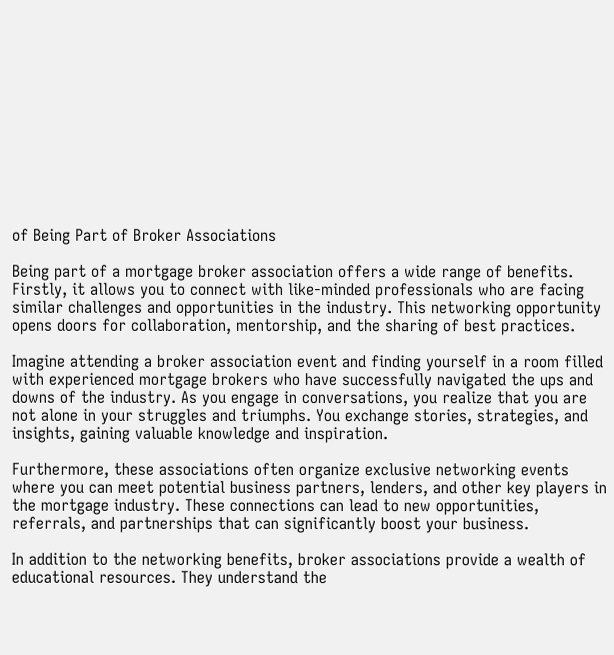of Being Part of Broker Associations

Being part of a mortgage broker association offers a wide range of benefits. Firstly, it allows you to connect with like-minded professionals who are facing similar challenges and opportunities in the industry. This networking opportunity opens doors for collaboration, mentorship, and the sharing of best practices.

Imagine attending a broker association event and finding yourself in a room filled with experienced mortgage brokers who have successfully navigated the ups and downs of the industry. As you engage in conversations, you realize that you are not alone in your struggles and triumphs. You exchange stories, strategies, and insights, gaining valuable knowledge and inspiration.

Furthermore, these associations often organize exclusive networking events where you can meet potential business partners, lenders, and other key players in the mortgage industry. These connections can lead to new opportunities, referrals, and partnerships that can significantly boost your business.

In addition to the networking benefits, broker associations provide a wealth of educational resources. They understand the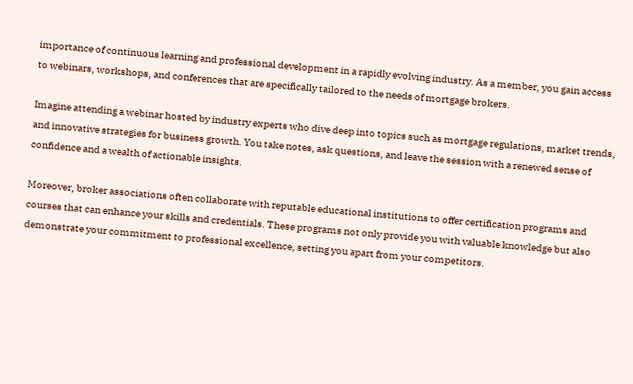importance of continuous learning and professional development in a rapidly evolving industry. As a member, you gain access to webinars, workshops, and conferences that are specifically tailored to the needs of mortgage brokers.

Imagine attending a webinar hosted by industry experts who dive deep into topics such as mortgage regulations, market trends, and innovative strategies for business growth. You take notes, ask questions, and leave the session with a renewed sense of confidence and a wealth of actionable insights.

Moreover, broker associations often collaborate with reputable educational institutions to offer certification programs and courses that can enhance your skills and credentials. These programs not only provide you with valuable knowledge but also demonstrate your commitment to professional excellence, setting you apart from your competitors.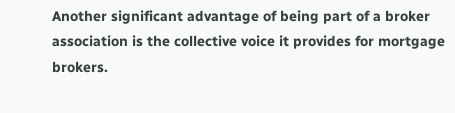Another significant advantage of being part of a broker association is the collective voice it provides for mortgage brokers.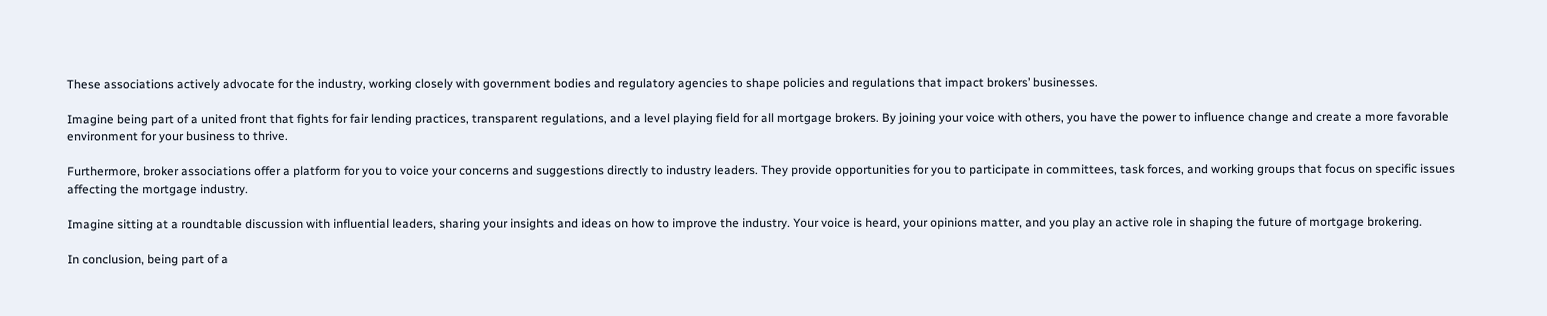These associations actively advocate for the industry, working closely with government bodies and regulatory agencies to shape policies and regulations that impact brokers’ businesses.

Imagine being part of a united front that fights for fair lending practices, transparent regulations, and a level playing field for all mortgage brokers. By joining your voice with others, you have the power to influence change and create a more favorable environment for your business to thrive.

Furthermore, broker associations offer a platform for you to voice your concerns and suggestions directly to industry leaders. They provide opportunities for you to participate in committees, task forces, and working groups that focus on specific issues affecting the mortgage industry.

Imagine sitting at a roundtable discussion with influential leaders, sharing your insights and ideas on how to improve the industry. Your voice is heard, your opinions matter, and you play an active role in shaping the future of mortgage brokering.

In conclusion, being part of a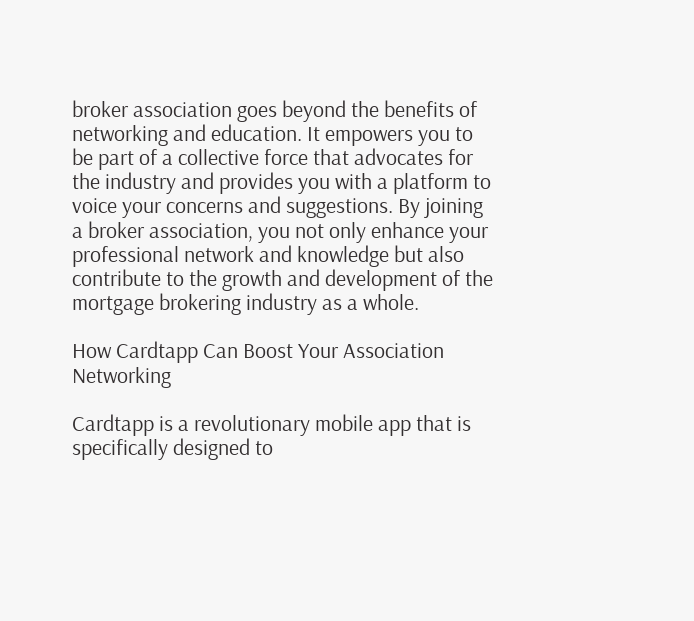broker association goes beyond the benefits of networking and education. It empowers you to be part of a collective force that advocates for the industry and provides you with a platform to voice your concerns and suggestions. By joining a broker association, you not only enhance your professional network and knowledge but also contribute to the growth and development of the mortgage brokering industry as a whole.

How Cardtapp Can Boost Your Association Networking

Cardtapp is a revolutionary mobile app that is specifically designed to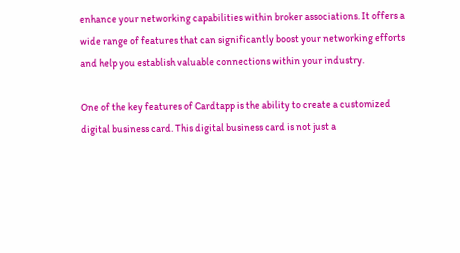enhance your networking capabilities within broker associations. It offers a wide range of features that can significantly boost your networking efforts and help you establish valuable connections within your industry.

One of the key features of Cardtapp is the ability to create a customized digital business card. This digital business card is not just a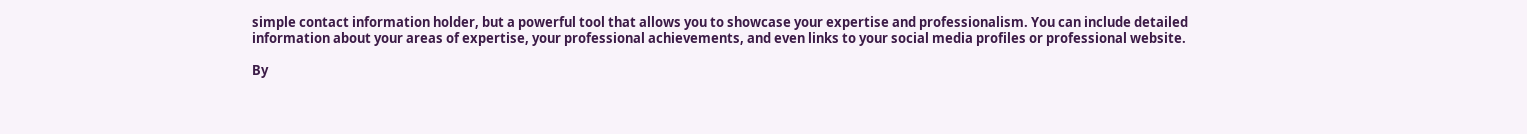simple contact information holder, but a powerful tool that allows you to showcase your expertise and professionalism. You can include detailed information about your areas of expertise, your professional achievements, and even links to your social media profiles or professional website.

By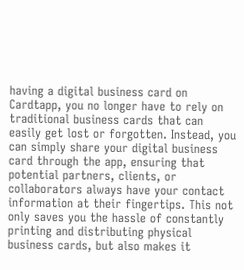having a digital business card on Cardtapp, you no longer have to rely on traditional business cards that can easily get lost or forgotten. Instead, you can simply share your digital business card through the app, ensuring that potential partners, clients, or collaborators always have your contact information at their fingertips. This not only saves you the hassle of constantly printing and distributing physical business cards, but also makes it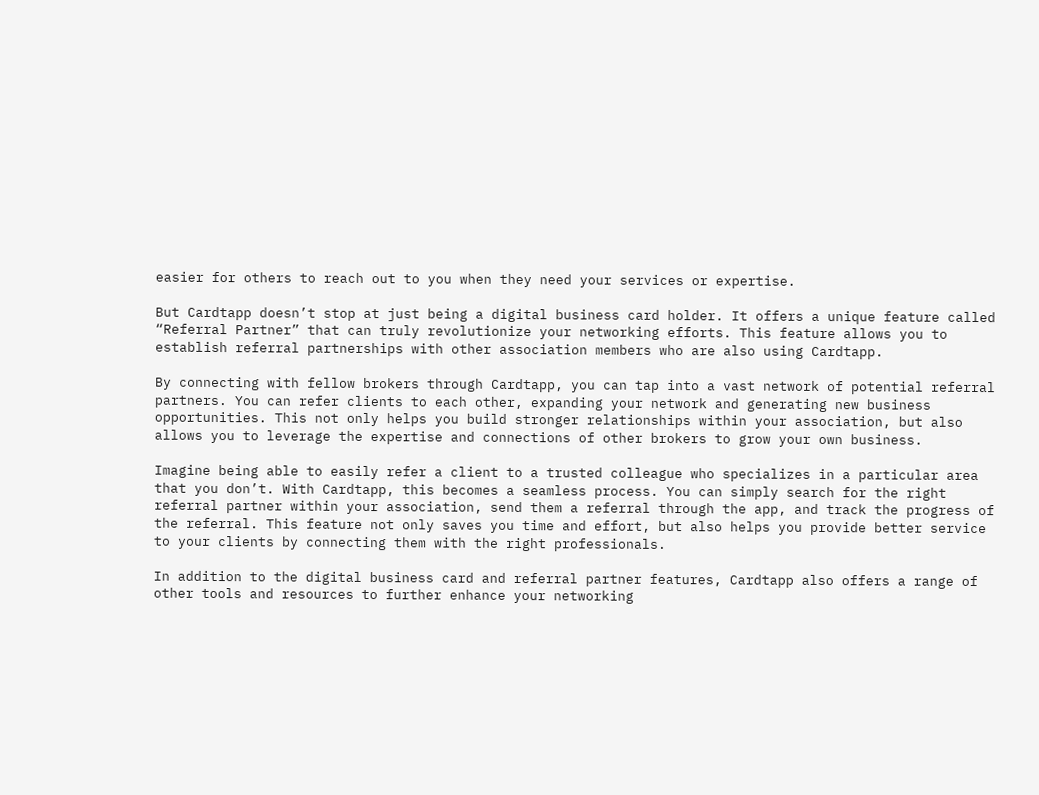easier for others to reach out to you when they need your services or expertise.

But Cardtapp doesn’t stop at just being a digital business card holder. It offers a unique feature called “Referral Partner” that can truly revolutionize your networking efforts. This feature allows you to establish referral partnerships with other association members who are also using Cardtapp.

By connecting with fellow brokers through Cardtapp, you can tap into a vast network of potential referral partners. You can refer clients to each other, expanding your network and generating new business opportunities. This not only helps you build stronger relationships within your association, but also allows you to leverage the expertise and connections of other brokers to grow your own business.

Imagine being able to easily refer a client to a trusted colleague who specializes in a particular area that you don’t. With Cardtapp, this becomes a seamless process. You can simply search for the right referral partner within your association, send them a referral through the app, and track the progress of the referral. This feature not only saves you time and effort, but also helps you provide better service to your clients by connecting them with the right professionals.

In addition to the digital business card and referral partner features, Cardtapp also offers a range of other tools and resources to further enhance your networking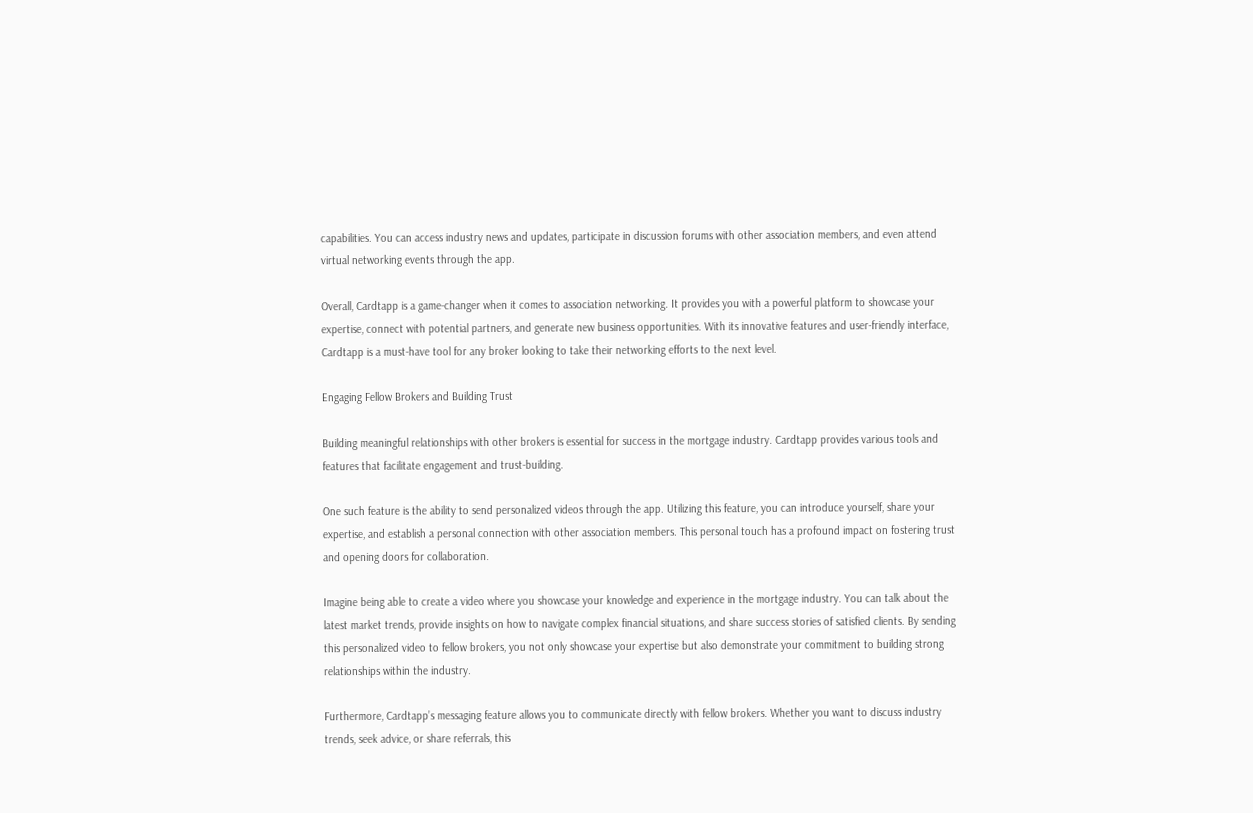capabilities. You can access industry news and updates, participate in discussion forums with other association members, and even attend virtual networking events through the app.

Overall, Cardtapp is a game-changer when it comes to association networking. It provides you with a powerful platform to showcase your expertise, connect with potential partners, and generate new business opportunities. With its innovative features and user-friendly interface, Cardtapp is a must-have tool for any broker looking to take their networking efforts to the next level.

Engaging Fellow Brokers and Building Trust

Building meaningful relationships with other brokers is essential for success in the mortgage industry. Cardtapp provides various tools and features that facilitate engagement and trust-building.

One such feature is the ability to send personalized videos through the app. Utilizing this feature, you can introduce yourself, share your expertise, and establish a personal connection with other association members. This personal touch has a profound impact on fostering trust and opening doors for collaboration.

Imagine being able to create a video where you showcase your knowledge and experience in the mortgage industry. You can talk about the latest market trends, provide insights on how to navigate complex financial situations, and share success stories of satisfied clients. By sending this personalized video to fellow brokers, you not only showcase your expertise but also demonstrate your commitment to building strong relationships within the industry.

Furthermore, Cardtapp’s messaging feature allows you to communicate directly with fellow brokers. Whether you want to discuss industry trends, seek advice, or share referrals, this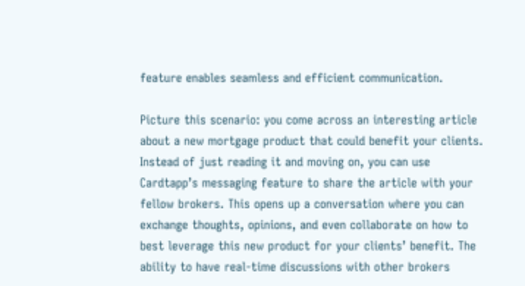feature enables seamless and efficient communication.

Picture this scenario: you come across an interesting article about a new mortgage product that could benefit your clients. Instead of just reading it and moving on, you can use Cardtapp’s messaging feature to share the article with your fellow brokers. This opens up a conversation where you can exchange thoughts, opinions, and even collaborate on how to best leverage this new product for your clients’ benefit. The ability to have real-time discussions with other brokers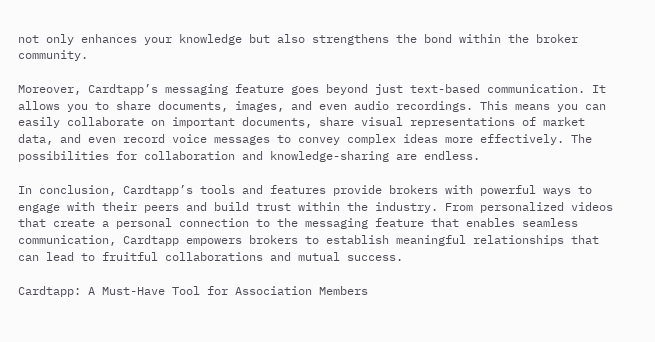not only enhances your knowledge but also strengthens the bond within the broker community.

Moreover, Cardtapp’s messaging feature goes beyond just text-based communication. It allows you to share documents, images, and even audio recordings. This means you can easily collaborate on important documents, share visual representations of market data, and even record voice messages to convey complex ideas more effectively. The possibilities for collaboration and knowledge-sharing are endless.

In conclusion, Cardtapp’s tools and features provide brokers with powerful ways to engage with their peers and build trust within the industry. From personalized videos that create a personal connection to the messaging feature that enables seamless communication, Cardtapp empowers brokers to establish meaningful relationships that can lead to fruitful collaborations and mutual success.

Cardtapp: A Must-Have Tool for Association Members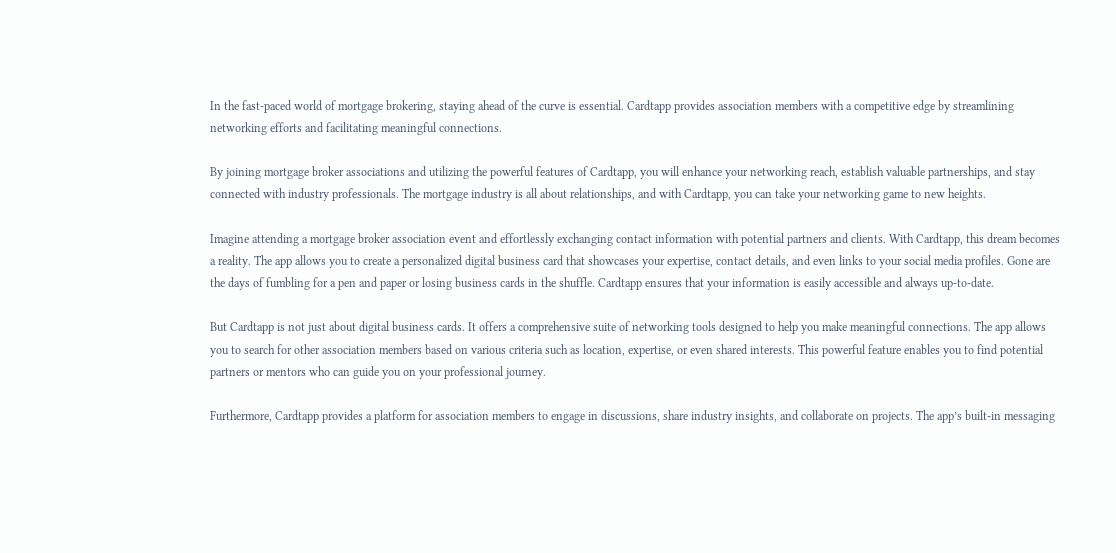In the fast-paced world of mortgage brokering, staying ahead of the curve is essential. Cardtapp provides association members with a competitive edge by streamlining networking efforts and facilitating meaningful connections.

By joining mortgage broker associations and utilizing the powerful features of Cardtapp, you will enhance your networking reach, establish valuable partnerships, and stay connected with industry professionals. The mortgage industry is all about relationships, and with Cardtapp, you can take your networking game to new heights.

Imagine attending a mortgage broker association event and effortlessly exchanging contact information with potential partners and clients. With Cardtapp, this dream becomes a reality. The app allows you to create a personalized digital business card that showcases your expertise, contact details, and even links to your social media profiles. Gone are the days of fumbling for a pen and paper or losing business cards in the shuffle. Cardtapp ensures that your information is easily accessible and always up-to-date.

But Cardtapp is not just about digital business cards. It offers a comprehensive suite of networking tools designed to help you make meaningful connections. The app allows you to search for other association members based on various criteria such as location, expertise, or even shared interests. This powerful feature enables you to find potential partners or mentors who can guide you on your professional journey.

Furthermore, Cardtapp provides a platform for association members to engage in discussions, share industry insights, and collaborate on projects. The app’s built-in messaging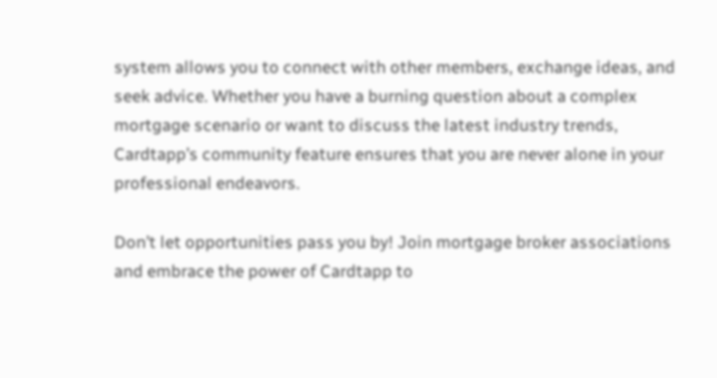system allows you to connect with other members, exchange ideas, and seek advice. Whether you have a burning question about a complex mortgage scenario or want to discuss the latest industry trends, Cardtapp’s community feature ensures that you are never alone in your professional endeavors.

Don’t let opportunities pass you by! Join mortgage broker associations and embrace the power of Cardtapp to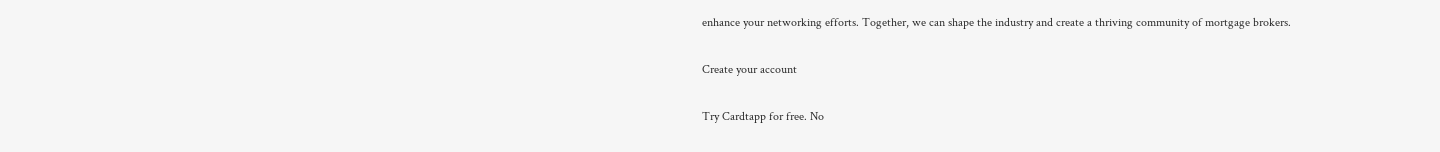enhance your networking efforts. Together, we can shape the industry and create a thriving community of mortgage brokers.

Create your account

Try Cardtapp for free. No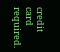credit card required.